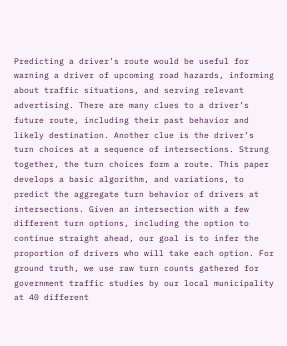Predicting a driver’s route would be useful for warning a driver of upcoming road hazards, informing about traffic situations, and serving relevant advertising. There are many clues to a driver’s future route, including their past behavior and likely destination. Another clue is the driver’s turn choices at a sequence of intersections. Strung together, the turn choices form a route. This paper develops a basic algorithm, and variations, to predict the aggregate turn behavior of drivers at intersections. Given an intersection with a few different turn options, including the option to continue straight ahead, our goal is to infer the proportion of drivers who will take each option. For ground truth, we use raw turn counts gathered for government traffic studies by our local municipality at 40 different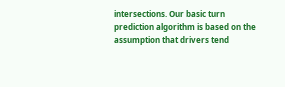intersections. Our basic turn prediction algorithm is based on the assumption that drivers tend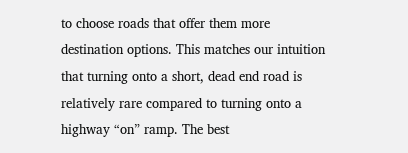to choose roads that offer them more destination options. This matches our intuition that turning onto a short, dead end road is relatively rare compared to turning onto a highway “on” ramp. The best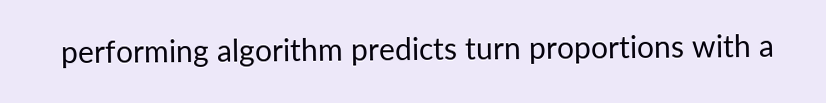performing algorithm predicts turn proportions with a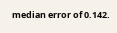median error of 0.142.